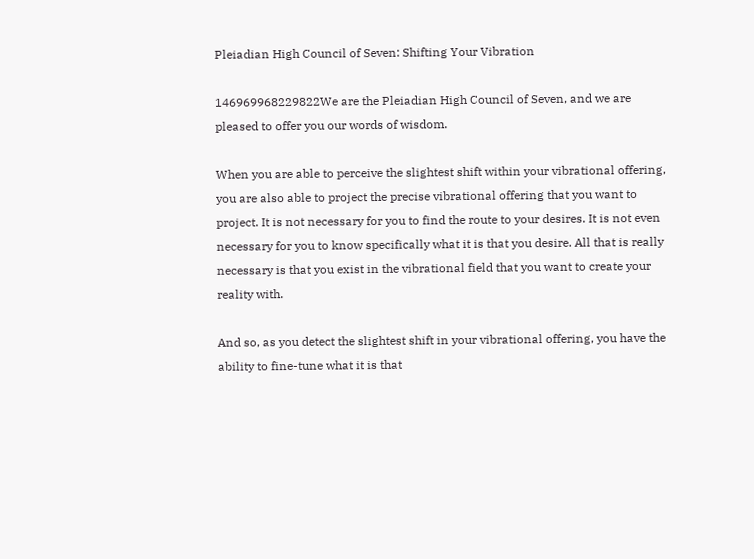Pleiadian High Council of Seven: Shifting Your Vibration

146969968229822We are the Pleiadian High Council of Seven, and we are pleased to offer you our words of wisdom.

When you are able to perceive the slightest shift within your vibrational offering, you are also able to project the precise vibrational offering that you want to project. It is not necessary for you to find the route to your desires. It is not even necessary for you to know specifically what it is that you desire. All that is really necessary is that you exist in the vibrational field that you want to create your reality with.

And so, as you detect the slightest shift in your vibrational offering, you have the ability to fine-tune what it is that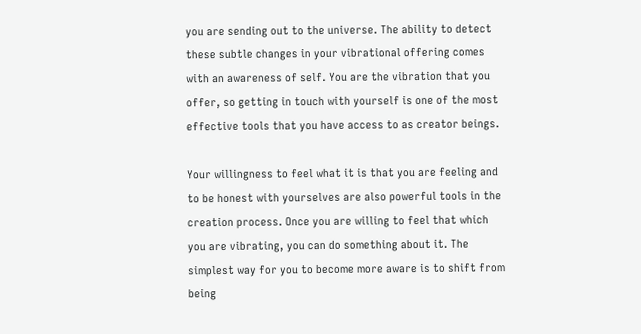you are sending out to the universe. The ability to detect these subtle changes in your vibrational offering comes with an awareness of self. You are the vibration that you offer, so getting in touch with yourself is one of the most effective tools that you have access to as creator beings.

Your willingness to feel what it is that you are feeling and to be honest with yourselves are also powerful tools in the creation process. Once you are willing to feel that which you are vibrating, you can do something about it. The simplest way for you to become more aware is to shift from being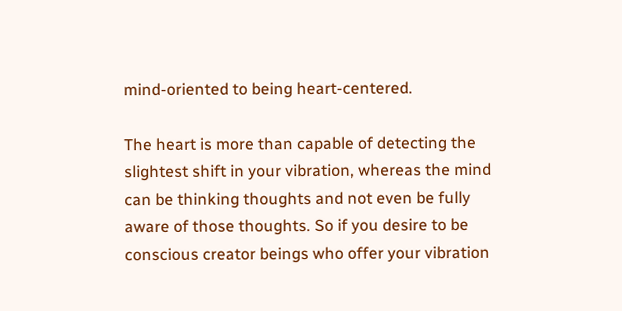mind-oriented to being heart-centered.

The heart is more than capable of detecting the slightest shift in your vibration, whereas the mind can be thinking thoughts and not even be fully aware of those thoughts. So if you desire to be conscious creator beings who offer your vibration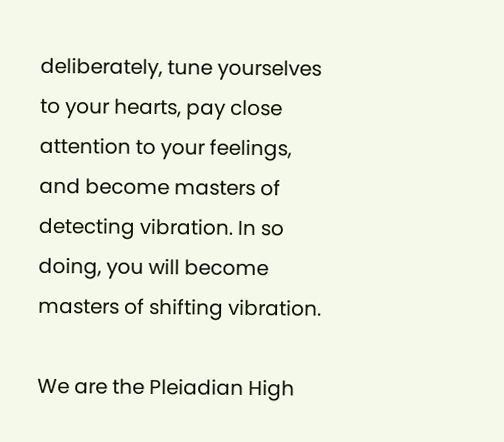deliberately, tune yourselves to your hearts, pay close attention to your feelings, and become masters of detecting vibration. In so doing, you will become masters of shifting vibration.

We are the Pleiadian High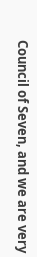Council of Seven, and we are very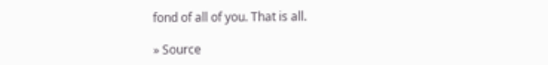fond of all of you. That is all.

» Source